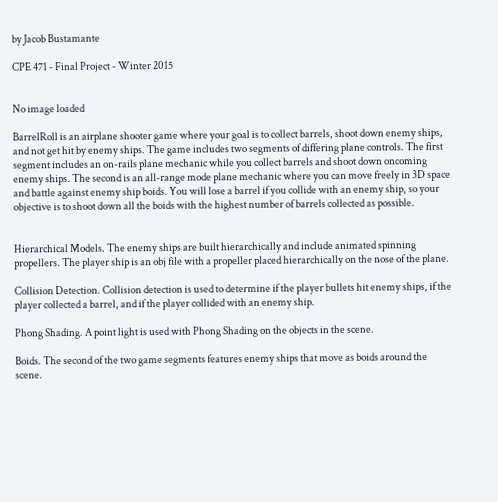by Jacob Bustamante

CPE 471 - Final Project - Winter 2015


No image loaded

BarrelRoll is an airplane shooter game where your goal is to collect barrels, shoot down enemy ships, and not get hit by enemy ships. The game includes two segments of differing plane controls. The first segment includes an on-rails plane mechanic while you collect barrels and shoot down oncoming enemy ships. The second is an all-range mode plane mechanic where you can move freely in 3D space and battle against enemy ship boids. You will lose a barrel if you collide with an enemy ship, so your objective is to shoot down all the boids with the highest number of barrels collected as possible.


Hierarchical Models. The enemy ships are built hierarchically and include animated spinning propellers. The player ship is an obj file with a propeller placed hierarchically on the nose of the plane.

Collision Detection. Collision detection is used to determine if the player bullets hit enemy ships, if the player collected a barrel, and if the player collided with an enemy ship.

Phong Shading. A point light is used with Phong Shading on the objects in the scene.

Boids. The second of the two game segments features enemy ships that move as boids around the scene.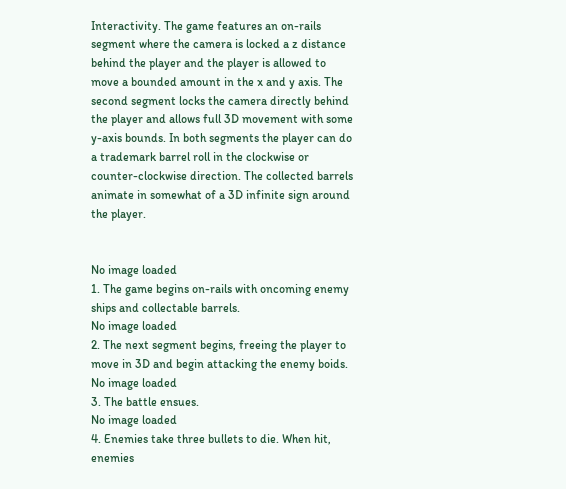Interactivity. The game features an on-rails segment where the camera is locked a z distance behind the player and the player is allowed to move a bounded amount in the x and y axis. The second segment locks the camera directly behind the player and allows full 3D movement with some y-axis bounds. In both segments the player can do a trademark barrel roll in the clockwise or counter-clockwise direction. The collected barrels animate in somewhat of a 3D infinite sign around the player.


No image loaded
1. The game begins on-rails with oncoming enemy ships and collectable barrels.
No image loaded
2. The next segment begins, freeing the player to move in 3D and begin attacking the enemy boids.
No image loaded
3. The battle ensues.
No image loaded
4. Enemies take three bullets to die. When hit, enemies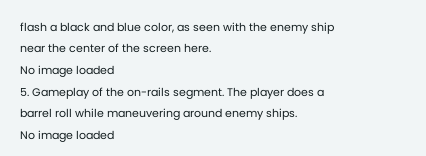flash a black and blue color, as seen with the enemy ship near the center of the screen here.
No image loaded
5. Gameplay of the on-rails segment. The player does a barrel roll while maneuvering around enemy ships.
No image loaded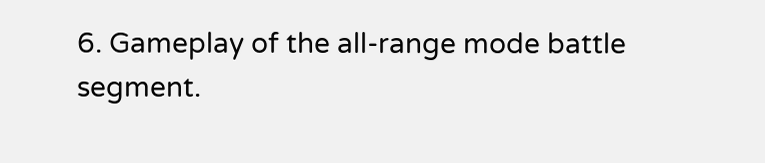6. Gameplay of the all-range mode battle segment.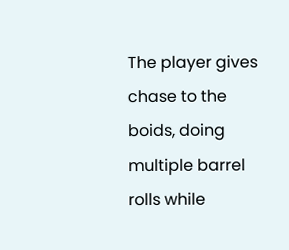The player gives chase to the boids, doing multiple barrel rolls while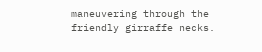maneuvering through the friendly girraffe necks.